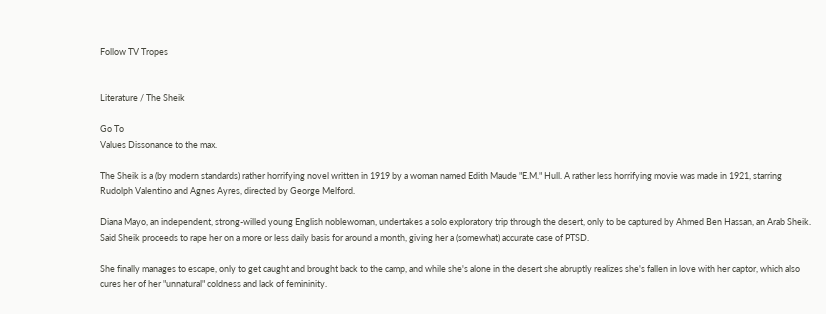Follow TV Tropes


Literature / The Sheik

Go To
Values Dissonance to the max.

The Sheik is a (by modern standards) rather horrifying novel written in 1919 by a woman named Edith Maude "E.M." Hull. A rather less horrifying movie was made in 1921, starring Rudolph Valentino and Agnes Ayres, directed by George Melford.

Diana Mayo, an independent, strong-willed young English noblewoman, undertakes a solo exploratory trip through the desert, only to be captured by Ahmed Ben Hassan, an Arab Sheik. Said Sheik proceeds to rape her on a more or less daily basis for around a month, giving her a (somewhat) accurate case of PTSD.

She finally manages to escape, only to get caught and brought back to the camp, and while she's alone in the desert she abruptly realizes she's fallen in love with her captor, which also cures her of her "unnatural" coldness and lack of femininity.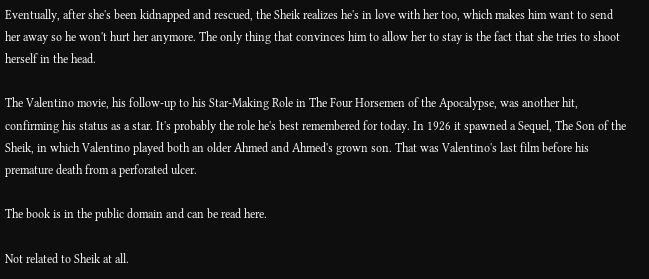Eventually, after she's been kidnapped and rescued, the Sheik realizes he's in love with her too, which makes him want to send her away so he won't hurt her anymore. The only thing that convinces him to allow her to stay is the fact that she tries to shoot herself in the head.

The Valentino movie, his follow-up to his Star-Making Role in The Four Horsemen of the Apocalypse, was another hit, confirming his status as a star. It's probably the role he's best remembered for today. In 1926 it spawned a Sequel, The Son of the Sheik, in which Valentino played both an older Ahmed and Ahmed's grown son. That was Valentino's last film before his premature death from a perforated ulcer.

The book is in the public domain and can be read here.

Not related to Sheik at all.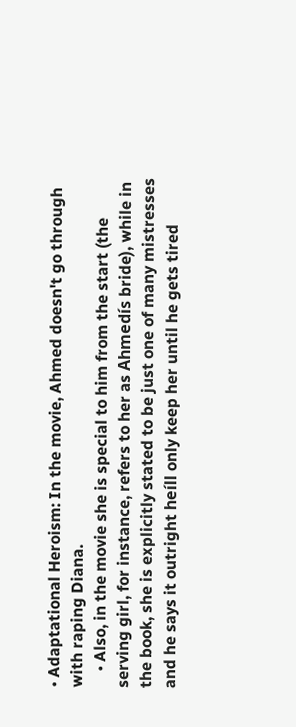• Adaptational Heroism: In the movie, Ahmed doesn't go through with raping Diana.
    • Also, in the movie she is special to him from the start (the serving girl, for instance, refers to her as Ahmedís bride), while in the book, she is explicitly stated to be just one of many mistresses and he says it outright heíll only keep her until he gets tired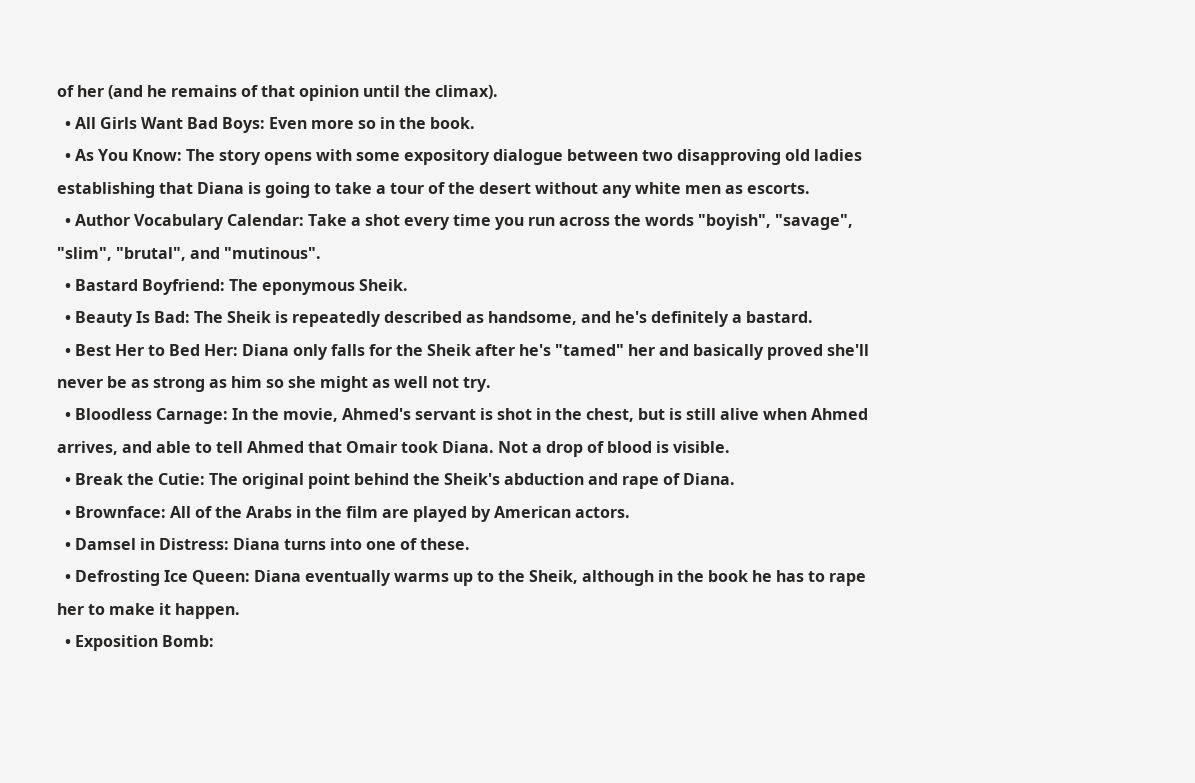of her (and he remains of that opinion until the climax).
  • All Girls Want Bad Boys: Even more so in the book.
  • As You Know: The story opens with some expository dialogue between two disapproving old ladies establishing that Diana is going to take a tour of the desert without any white men as escorts.
  • Author Vocabulary Calendar: Take a shot every time you run across the words "boyish", "savage", "slim", "brutal", and "mutinous".
  • Bastard Boyfriend: The eponymous Sheik.
  • Beauty Is Bad: The Sheik is repeatedly described as handsome, and he's definitely a bastard.
  • Best Her to Bed Her: Diana only falls for the Sheik after he's "tamed" her and basically proved she'll never be as strong as him so she might as well not try.
  • Bloodless Carnage: In the movie, Ahmed's servant is shot in the chest, but is still alive when Ahmed arrives, and able to tell Ahmed that Omair took Diana. Not a drop of blood is visible.
  • Break the Cutie: The original point behind the Sheik's abduction and rape of Diana.
  • Brownface: All of the Arabs in the film are played by American actors.
  • Damsel in Distress: Diana turns into one of these.
  • Defrosting Ice Queen: Diana eventually warms up to the Sheik, although in the book he has to rape her to make it happen.
  • Exposition Bomb: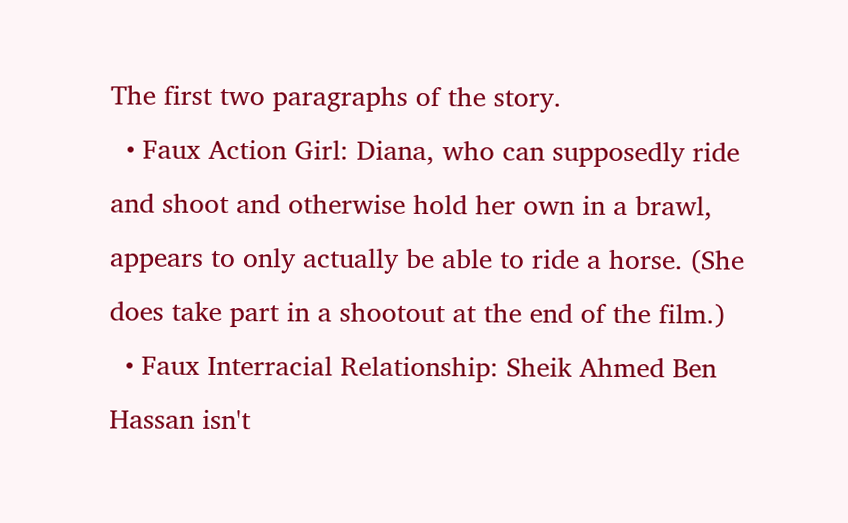The first two paragraphs of the story.
  • Faux Action Girl: Diana, who can supposedly ride and shoot and otherwise hold her own in a brawl, appears to only actually be able to ride a horse. (She does take part in a shootout at the end of the film.)
  • Faux Interracial Relationship: Sheik Ahmed Ben Hassan isn't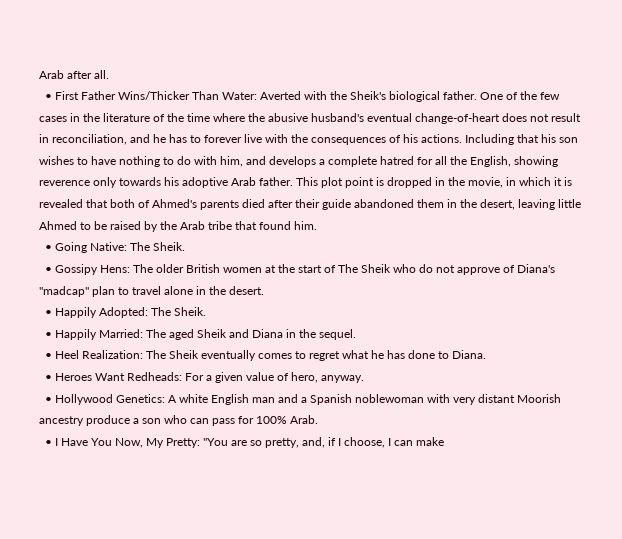Arab after all.
  • First Father Wins/Thicker Than Water: Averted with the Sheik's biological father. One of the few cases in the literature of the time where the abusive husband's eventual change-of-heart does not result in reconciliation, and he has to forever live with the consequences of his actions. Including that his son wishes to have nothing to do with him, and develops a complete hatred for all the English, showing reverence only towards his adoptive Arab father. This plot point is dropped in the movie, in which it is revealed that both of Ahmed's parents died after their guide abandoned them in the desert, leaving little Ahmed to be raised by the Arab tribe that found him.
  • Going Native: The Sheik.
  • Gossipy Hens: The older British women at the start of The Sheik who do not approve of Diana's "madcap" plan to travel alone in the desert.
  • Happily Adopted: The Sheik.
  • Happily Married: The aged Sheik and Diana in the sequel.
  • Heel Realization: The Sheik eventually comes to regret what he has done to Diana.
  • Heroes Want Redheads: For a given value of hero, anyway.
  • Hollywood Genetics: A white English man and a Spanish noblewoman with very distant Moorish ancestry produce a son who can pass for 100% Arab.
  • I Have You Now, My Pretty: "You are so pretty, and, if I choose, I can make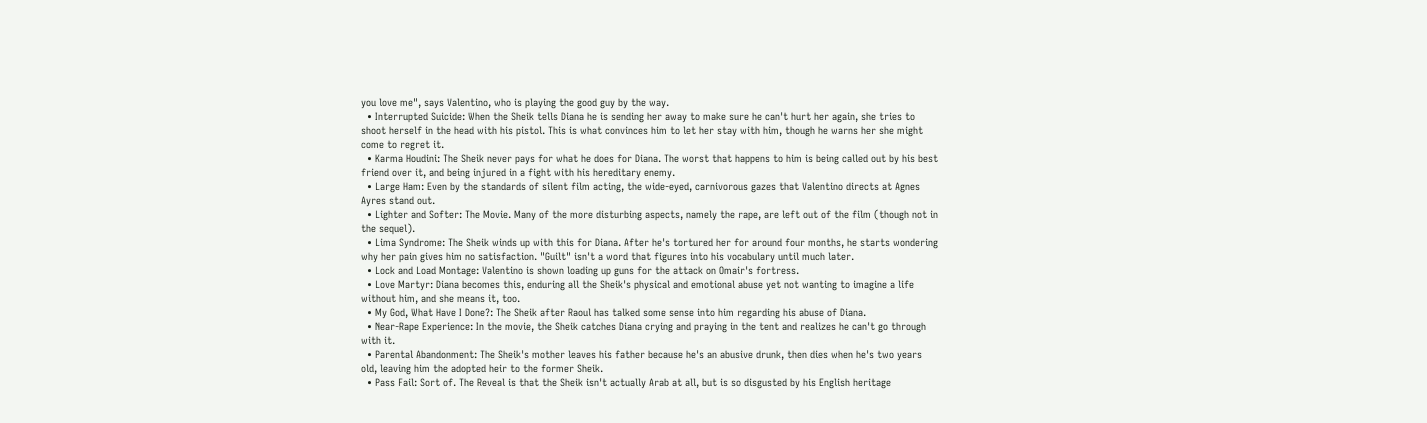you love me", says Valentino, who is playing the good guy by the way.
  • Interrupted Suicide: When the Sheik tells Diana he is sending her away to make sure he can't hurt her again, she tries to shoot herself in the head with his pistol. This is what convinces him to let her stay with him, though he warns her she might come to regret it.
  • Karma Houdini: The Sheik never pays for what he does for Diana. The worst that happens to him is being called out by his best friend over it, and being injured in a fight with his hereditary enemy.
  • Large Ham: Even by the standards of silent film acting, the wide-eyed, carnivorous gazes that Valentino directs at Agnes Ayres stand out.
  • Lighter and Softer: The Movie. Many of the more disturbing aspects, namely the rape, are left out of the film (though not in the sequel).
  • Lima Syndrome: The Sheik winds up with this for Diana. After he's tortured her for around four months, he starts wondering why her pain gives him no satisfaction. "Guilt" isn't a word that figures into his vocabulary until much later.
  • Lock and Load Montage: Valentino is shown loading up guns for the attack on Omair's fortress.
  • Love Martyr: Diana becomes this, enduring all the Sheik's physical and emotional abuse yet not wanting to imagine a life without him, and she means it, too.
  • My God, What Have I Done?: The Sheik after Raoul has talked some sense into him regarding his abuse of Diana.
  • Near-Rape Experience: In the movie, the Sheik catches Diana crying and praying in the tent and realizes he can't go through with it.
  • Parental Abandonment: The Sheik's mother leaves his father because he's an abusive drunk, then dies when he's two years old, leaving him the adopted heir to the former Sheik.
  • Pass Fail: Sort of. The Reveal is that the Sheik isn't actually Arab at all, but is so disgusted by his English heritage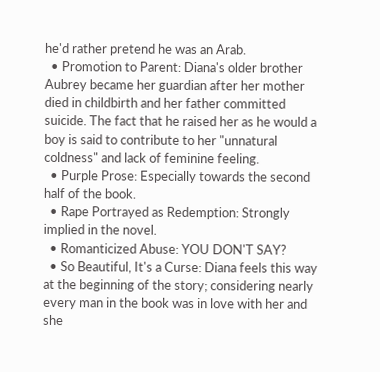he'd rather pretend he was an Arab.
  • Promotion to Parent: Diana's older brother Aubrey became her guardian after her mother died in childbirth and her father committed suicide. The fact that he raised her as he would a boy is said to contribute to her "unnatural coldness" and lack of feminine feeling.
  • Purple Prose: Especially towards the second half of the book.
  • Rape Portrayed as Redemption: Strongly implied in the novel.
  • Romanticized Abuse: YOU DON'T SAY?
  • So Beautiful, It's a Curse: Diana feels this way at the beginning of the story; considering nearly every man in the book was in love with her and she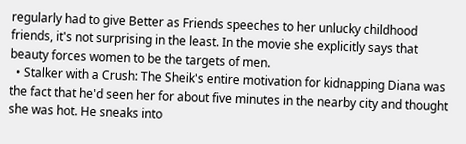regularly had to give Better as Friends speeches to her unlucky childhood friends, it's not surprising in the least. In the movie she explicitly says that beauty forces women to be the targets of men.
  • Stalker with a Crush: The Sheik's entire motivation for kidnapping Diana was the fact that he'd seen her for about five minutes in the nearby city and thought she was hot. He sneaks into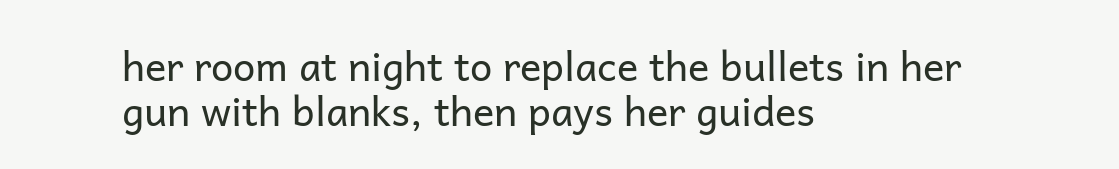her room at night to replace the bullets in her gun with blanks, then pays her guides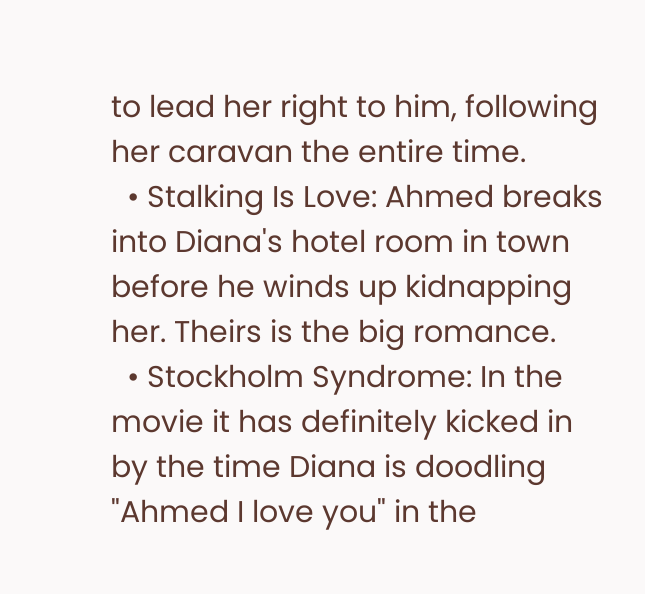to lead her right to him, following her caravan the entire time.
  • Stalking Is Love: Ahmed breaks into Diana's hotel room in town before he winds up kidnapping her. Theirs is the big romance.
  • Stockholm Syndrome: In the movie it has definitely kicked in by the time Diana is doodling "Ahmed I love you" in the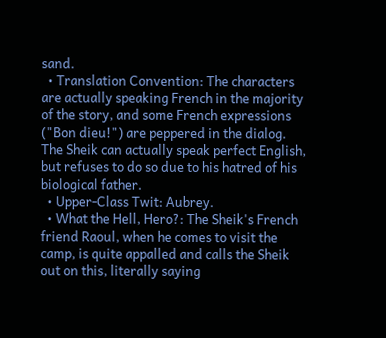sand.
  • Translation Convention: The characters are actually speaking French in the majority of the story, and some French expressions ("Bon dieu!") are peppered in the dialog. The Sheik can actually speak perfect English, but refuses to do so due to his hatred of his biological father.
  • Upper-Class Twit: Aubrey.
  • What the Hell, Hero?: The Sheik's French friend Raoul, when he comes to visit the camp, is quite appalled and calls the Sheik out on this, literally saying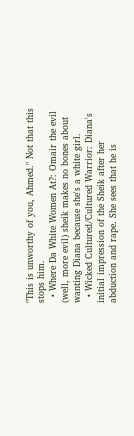"This is unworthy of you, Ahmed." Not that this stops him.
  • Where Da White Women At?: Omair the evil (well, more evil) sheik makes no bones about wanting Diana because she's a white girl.
  • Wicked Cultured/Cultured Warrior: Diana's initial impression of the Sheik after her abduction and rape. She sees that he is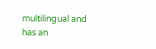multilingual and has an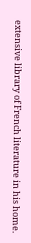extensive library of French literature in his home.